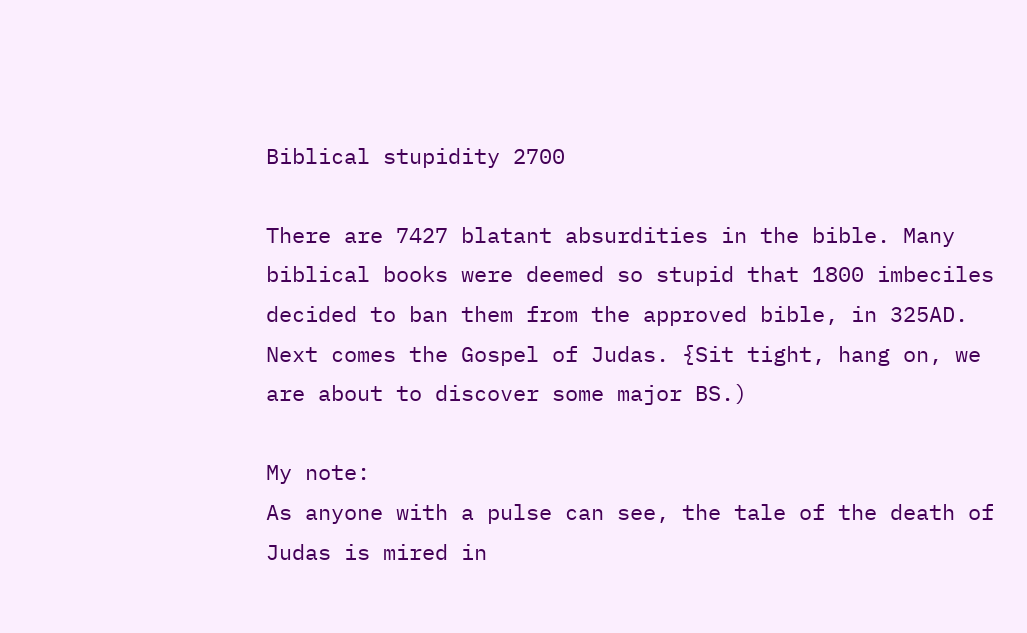Biblical stupidity 2700

There are 7427 blatant absurdities in the bible. Many biblical books were deemed so stupid that 1800 imbeciles decided to ban them from the approved bible, in 325AD. Next comes the Gospel of Judas. {Sit tight, hang on, we are about to discover some major BS.)

My note:
As anyone with a pulse can see, the tale of the death of Judas is mired in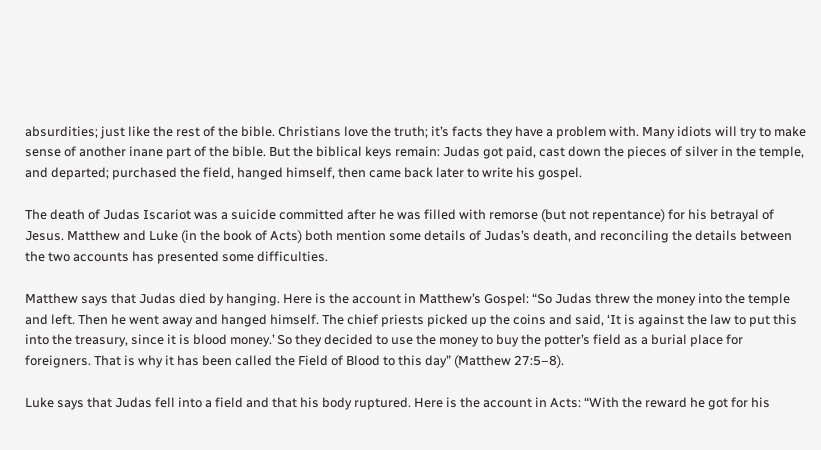absurdities; just like the rest of the bible. Christians love the truth; it’s facts they have a problem with. Many idiots will try to make sense of another inane part of the bible. But the biblical keys remain: Judas got paid, cast down the pieces of silver in the temple, and departed; purchased the field, hanged himself, then came back later to write his gospel.

The death of Judas Iscariot was a suicide committed after he was filled with remorse (but not repentance) for his betrayal of Jesus. Matthew and Luke (in the book of Acts) both mention some details of Judas’s death, and reconciling the details between the two accounts has presented some difficulties.

Matthew says that Judas died by hanging. Here is the account in Matthew’s Gospel: “So Judas threw the money into the temple and left. Then he went away and hanged himself. The chief priests picked up the coins and said, ‘It is against the law to put this into the treasury, since it is blood money.’ So they decided to use the money to buy the potter’s field as a burial place for foreigners. That is why it has been called the Field of Blood to this day” (Matthew 27:5–8).

Luke says that Judas fell into a field and that his body ruptured. Here is the account in Acts: “With the reward he got for his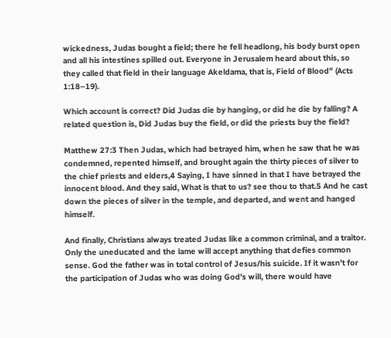wickedness, Judas bought a field; there he fell headlong, his body burst open and all his intestines spilled out. Everyone in Jerusalem heard about this, so they called that field in their language Akeldama, that is, Field of Blood” (Acts 1:18–19).

Which account is correct? Did Judas die by hanging, or did he die by falling? A related question is, Did Judas buy the field, or did the priests buy the field?

Matthew 27:3 Then Judas, which had betrayed him, when he saw that he was condemned, repented himself, and brought again the thirty pieces of silver to the chief priests and elders,4 Saying, I have sinned in that I have betrayed the innocent blood. And they said, What is that to us? see thou to that.5 And he cast down the pieces of silver in the temple, and departed, and went and hanged himself.

And finally, Christians always treated Judas like a common criminal, and a traitor. Only the uneducated and the lame will accept anything that defies common sense. God the father was in total control of Jesus/his suicide. If it wasn’t for the participation of Judas who was doing God’s will, there would have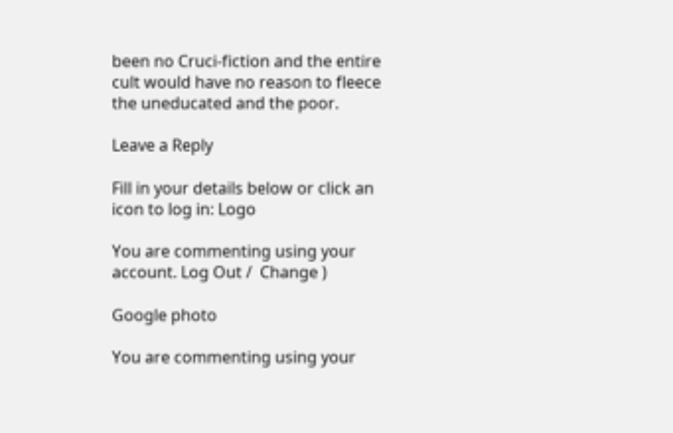been no Cruci-fiction and the entire cult would have no reason to fleece the uneducated and the poor.

Leave a Reply

Fill in your details below or click an icon to log in: Logo

You are commenting using your account. Log Out /  Change )

Google photo

You are commenting using your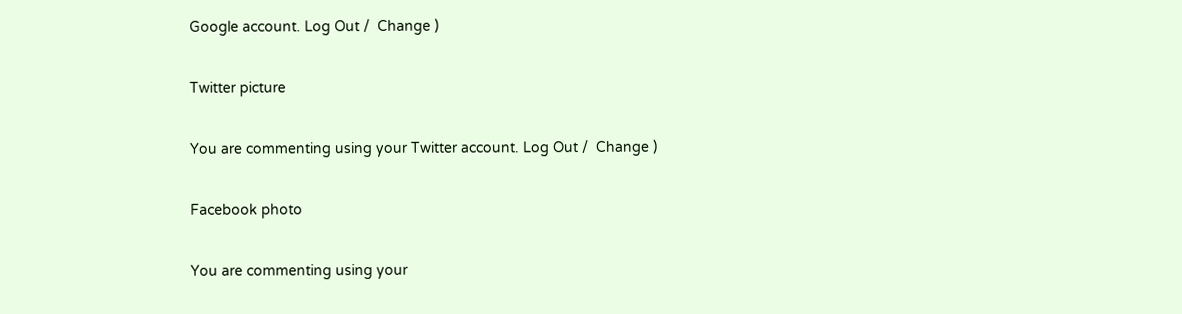Google account. Log Out /  Change )

Twitter picture

You are commenting using your Twitter account. Log Out /  Change )

Facebook photo

You are commenting using your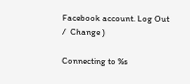Facebook account. Log Out /  Change )

Connecting to %s